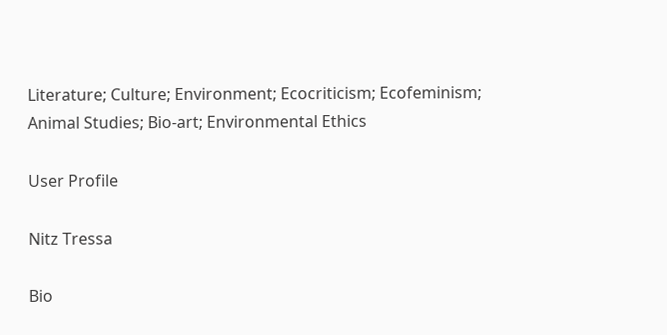Literature; Culture; Environment; Ecocriticism; Ecofeminism; Animal Studies; Bio-art; Environmental Ethics

User Profile

Nitz Tressa

Bio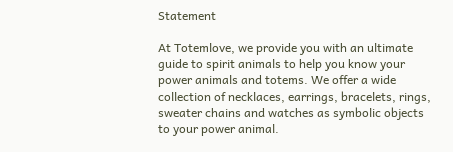Statement

At Totemlove, we provide you with an ultimate guide to spirit animals to help you know your power animals and totems. We offer a wide collection of necklaces, earrings, bracelets, rings, sweater chains and watches as symbolic objects to your power animal.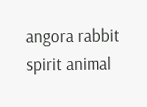angora rabbit spirit animal